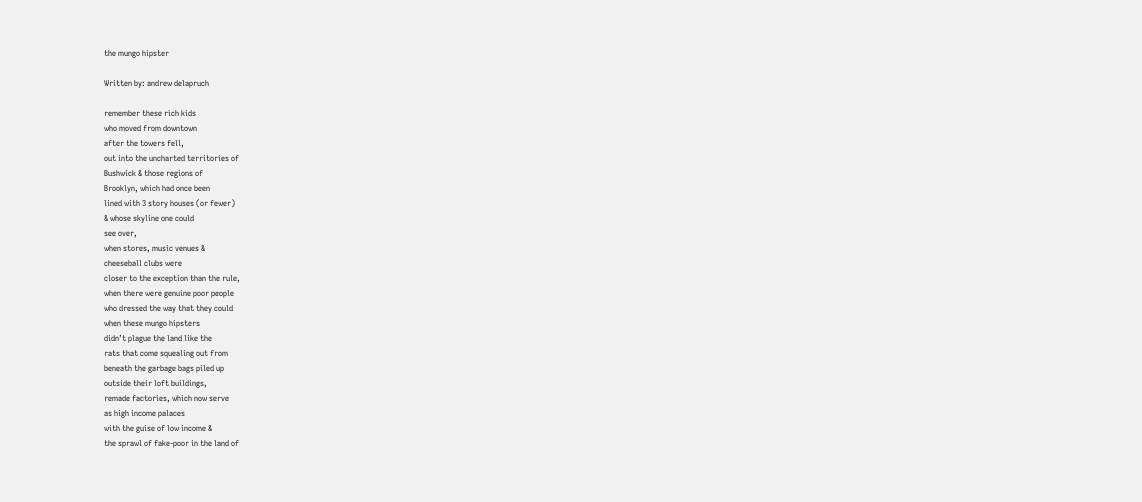the mungo hipster

Written by: andrew delapruch

remember these rich kids
who moved from downtown
after the towers fell,
out into the uncharted territories of
Bushwick & those regions of
Brooklyn, which had once been
lined with 3 story houses (or fewer)
& whose skyline one could
see over,
when stores, music venues &
cheeseball clubs were
closer to the exception than the rule,
when there were genuine poor people
who dressed the way that they could
when these mungo hipsters
didn’t plague the land like the
rats that come squealing out from
beneath the garbage bags piled up
outside their loft buildings,
remade factories, which now serve
as high income palaces
with the guise of low income &
the sprawl of fake-poor in the land of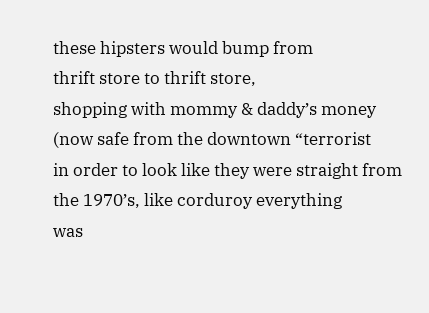these hipsters would bump from
thrift store to thrift store,
shopping with mommy & daddy’s money
(now safe from the downtown “terrorist
in order to look like they were straight from
the 1970’s, like corduroy everything
was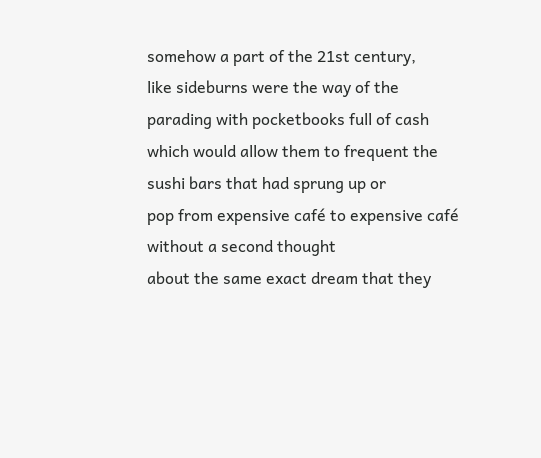somehow a part of the 21st century,
like sideburns were the way of the
parading with pocketbooks full of cash
which would allow them to frequent the
sushi bars that had sprung up or
pop from expensive café to expensive café
without a second thought
about the same exact dream that they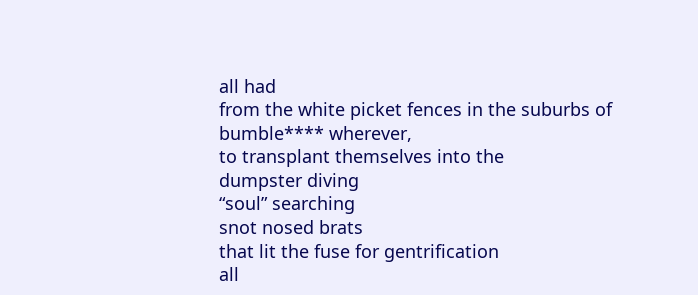all had
from the white picket fences in the suburbs of
bumble**** wherever,
to transplant themselves into the
dumpster diving
“soul” searching
snot nosed brats
that lit the fuse for gentrification
all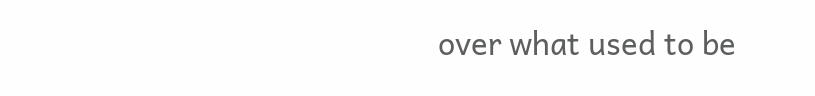over what used to be